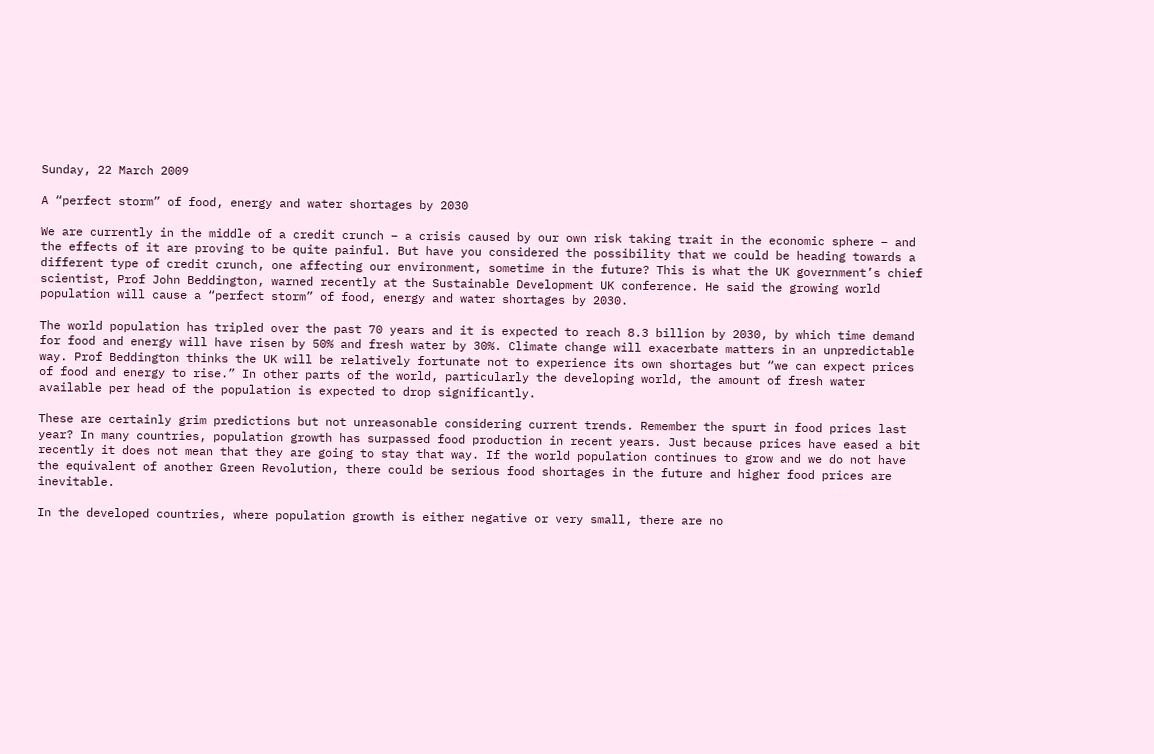Sunday, 22 March 2009

A “perfect storm” of food, energy and water shortages by 2030

We are currently in the middle of a credit crunch – a crisis caused by our own risk taking trait in the economic sphere – and the effects of it are proving to be quite painful. But have you considered the possibility that we could be heading towards a different type of credit crunch, one affecting our environment, sometime in the future? This is what the UK government’s chief scientist, Prof John Beddington, warned recently at the Sustainable Development UK conference. He said the growing world population will cause a “perfect storm” of food, energy and water shortages by 2030.

The world population has tripled over the past 70 years and it is expected to reach 8.3 billion by 2030, by which time demand for food and energy will have risen by 50% and fresh water by 30%. Climate change will exacerbate matters in an unpredictable way. Prof Beddington thinks the UK will be relatively fortunate not to experience its own shortages but “we can expect prices of food and energy to rise.” In other parts of the world, particularly the developing world, the amount of fresh water available per head of the population is expected to drop significantly.

These are certainly grim predictions but not unreasonable considering current trends. Remember the spurt in food prices last year? In many countries, population growth has surpassed food production in recent years. Just because prices have eased a bit recently it does not mean that they are going to stay that way. If the world population continues to grow and we do not have the equivalent of another Green Revolution, there could be serious food shortages in the future and higher food prices are inevitable.

In the developed countries, where population growth is either negative or very small, there are no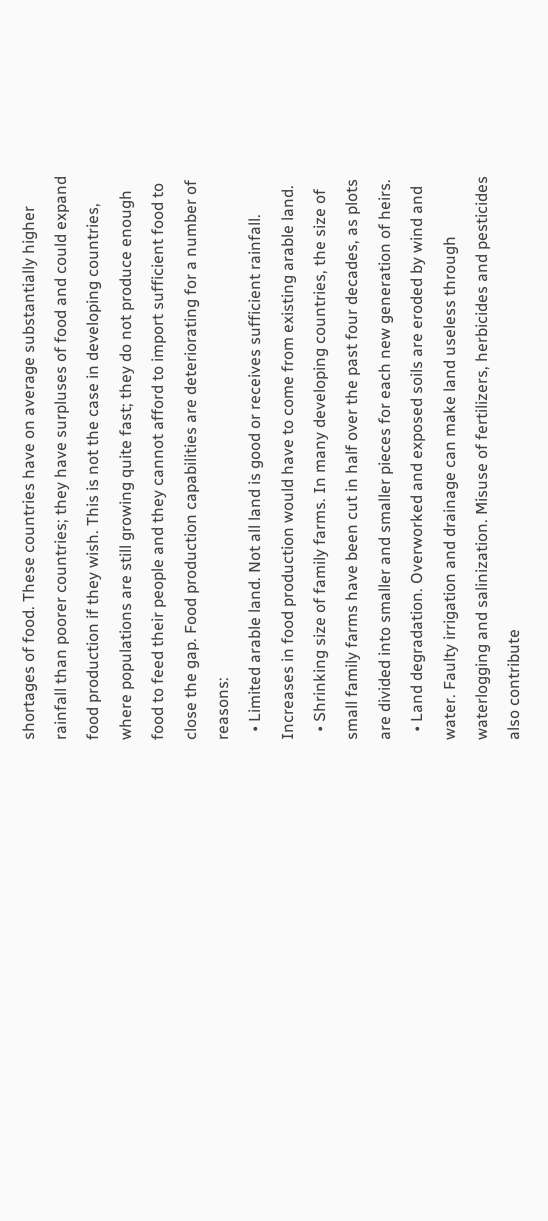shortages of food. These countries have on average substantially higher rainfall than poorer countries; they have surpluses of food and could expand food production if they wish. This is not the case in developing countries, where populations are still growing quite fast; they do not produce enough food to feed their people and they cannot afford to import sufficient food to close the gap. Food production capabilities are deteriorating for a number of reasons:
  • Limited arable land. Not all land is good or receives sufficient rainfall. Increases in food production would have to come from existing arable land.
  • Shrinking size of family farms. In many developing countries, the size of small family farms have been cut in half over the past four decades, as plots are divided into smaller and smaller pieces for each new generation of heirs.
  • Land degradation. Overworked and exposed soils are eroded by wind and water. Faulty irrigation and drainage can make land useless through waterlogging and salinization. Misuse of fertilizers, herbicides and pesticides also contribute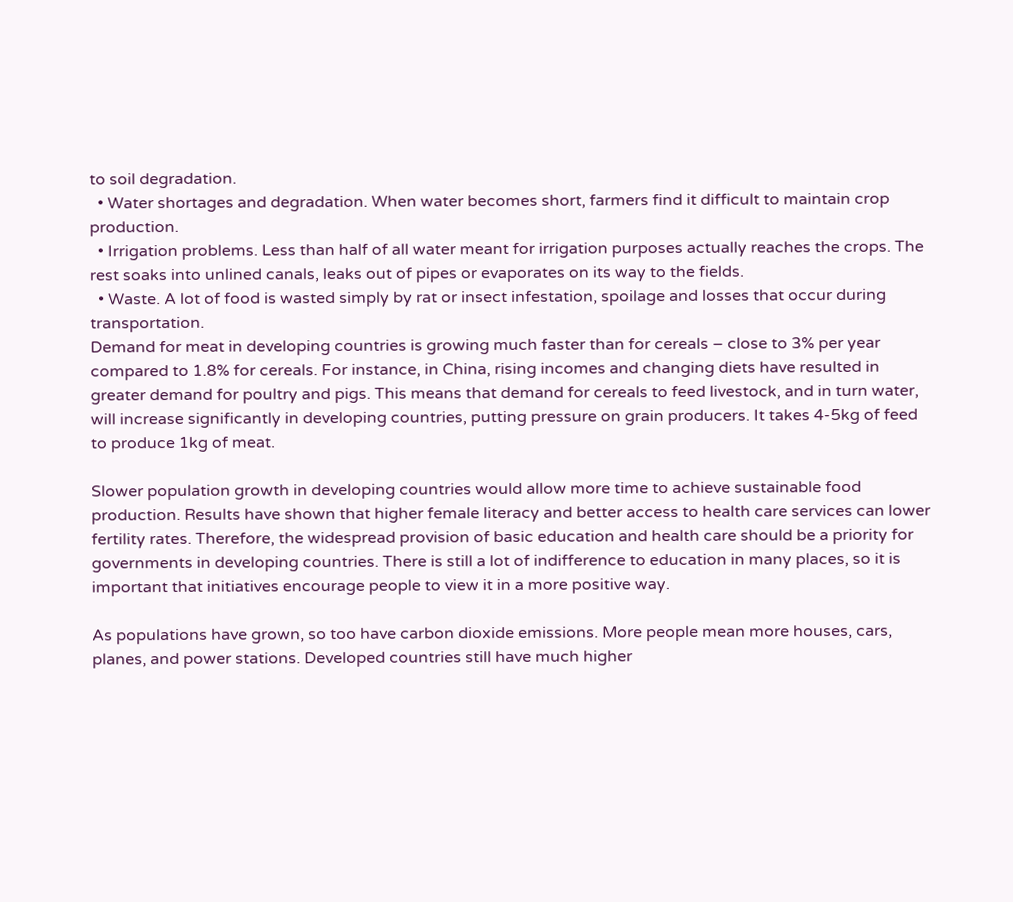to soil degradation.
  • Water shortages and degradation. When water becomes short, farmers find it difficult to maintain crop production.
  • Irrigation problems. Less than half of all water meant for irrigation purposes actually reaches the crops. The rest soaks into unlined canals, leaks out of pipes or evaporates on its way to the fields.
  • Waste. A lot of food is wasted simply by rat or insect infestation, spoilage and losses that occur during transportation.
Demand for meat in developing countries is growing much faster than for cereals – close to 3% per year compared to 1.8% for cereals. For instance, in China, rising incomes and changing diets have resulted in greater demand for poultry and pigs. This means that demand for cereals to feed livestock, and in turn water, will increase significantly in developing countries, putting pressure on grain producers. It takes 4-5kg of feed to produce 1kg of meat.

Slower population growth in developing countries would allow more time to achieve sustainable food production. Results have shown that higher female literacy and better access to health care services can lower fertility rates. Therefore, the widespread provision of basic education and health care should be a priority for governments in developing countries. There is still a lot of indifference to education in many places, so it is important that initiatives encourage people to view it in a more positive way.

As populations have grown, so too have carbon dioxide emissions. More people mean more houses, cars, planes, and power stations. Developed countries still have much higher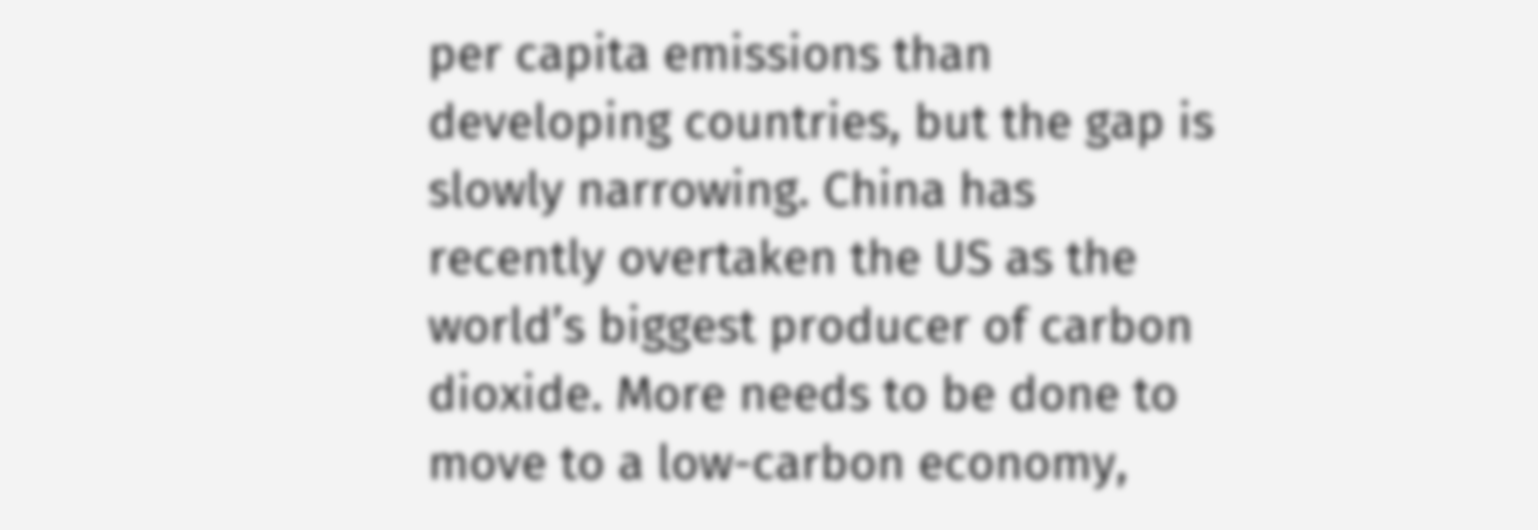per capita emissions than developing countries, but the gap is slowly narrowing. China has recently overtaken the US as the world’s biggest producer of carbon dioxide. More needs to be done to move to a low-carbon economy,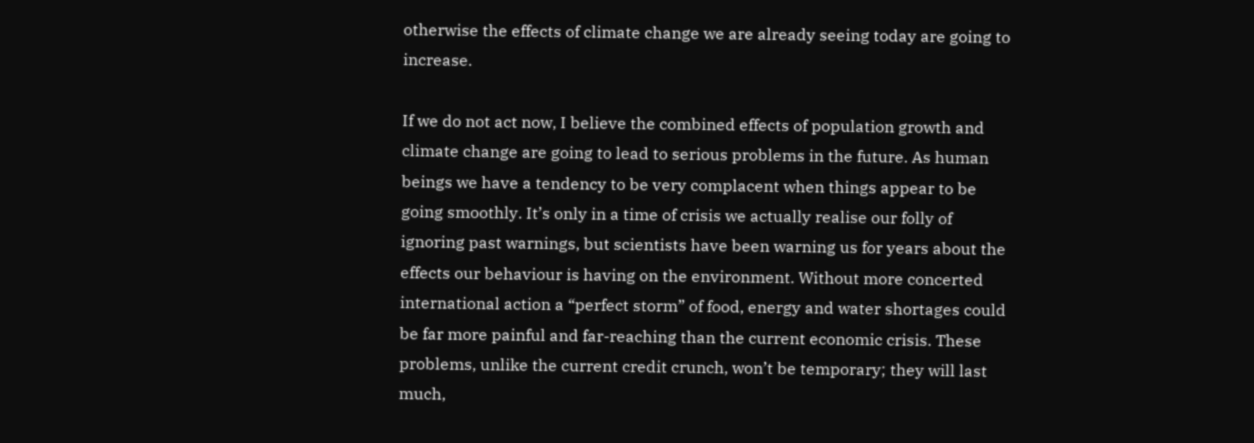otherwise the effects of climate change we are already seeing today are going to increase.

If we do not act now, I believe the combined effects of population growth and climate change are going to lead to serious problems in the future. As human beings we have a tendency to be very complacent when things appear to be going smoothly. It’s only in a time of crisis we actually realise our folly of ignoring past warnings, but scientists have been warning us for years about the effects our behaviour is having on the environment. Without more concerted international action a “perfect storm” of food, energy and water shortages could be far more painful and far-reaching than the current economic crisis. These problems, unlike the current credit crunch, won’t be temporary; they will last much,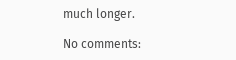much longer.

No comments: